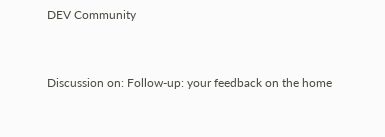DEV Community


Discussion on: Follow-up: your feedback on the home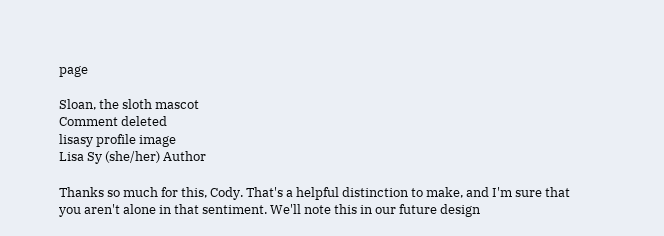page

Sloan, the sloth mascot
Comment deleted
lisasy profile image
Lisa Sy (she/her) Author

Thanks so much for this, Cody. That's a helpful distinction to make, and I'm sure that you aren't alone in that sentiment. We'll note this in our future design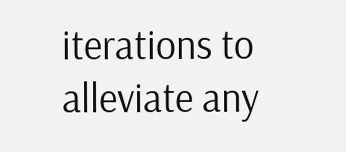iterations to alleviate any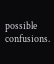possible confusions.